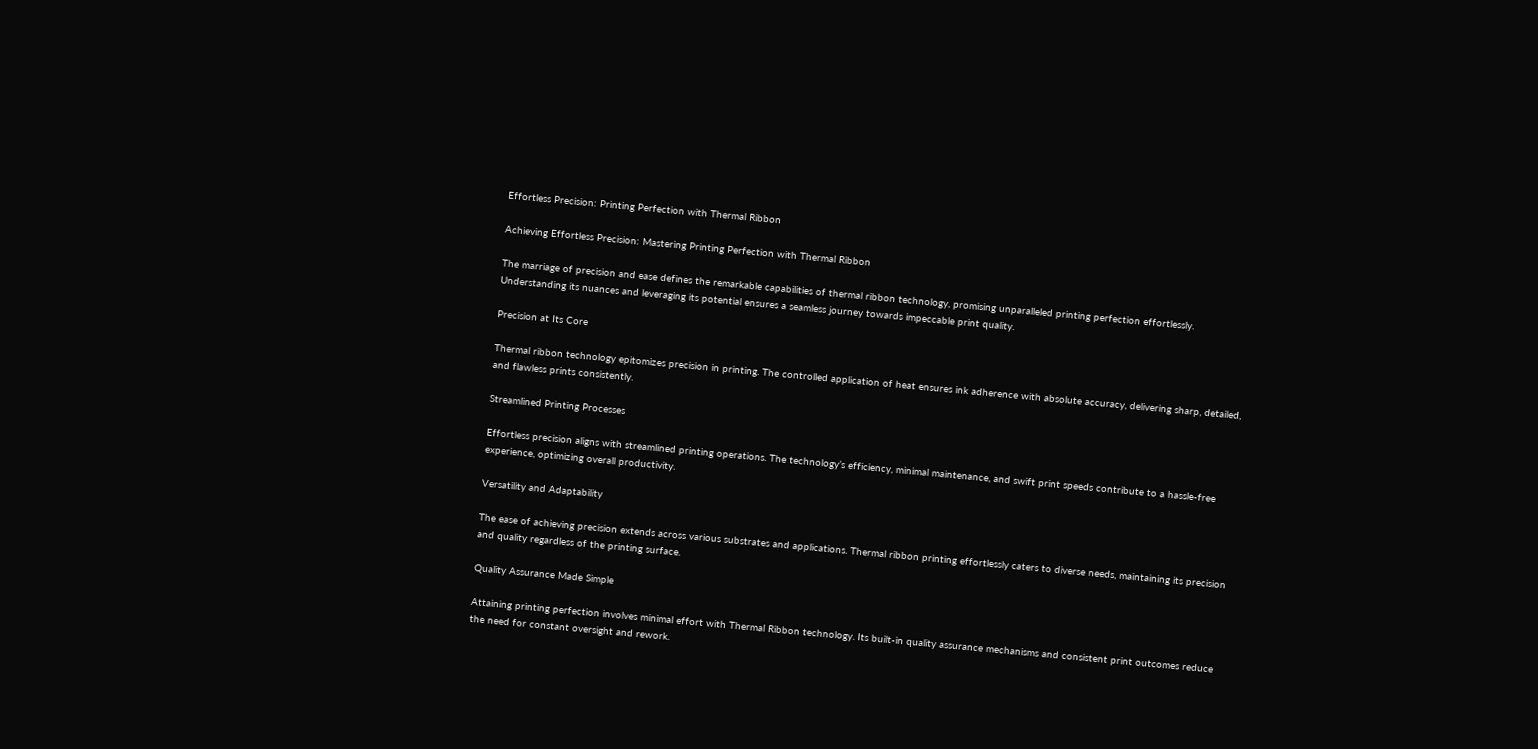Effortless Precision: Printing Perfection with Thermal Ribbon

Achieving Effortless Precision: Mastering Printing Perfection with Thermal Ribbon

The marriage of precision and ease defines the remarkable capabilities of thermal ribbon technology, promising unparalleled printing perfection effortlessly. Understanding its nuances and leveraging its potential ensures a seamless journey towards impeccable print quality.

Precision at Its Core

Thermal ribbon technology epitomizes precision in printing. The controlled application of heat ensures ink adherence with absolute accuracy, delivering sharp, detailed, and flawless prints consistently.

Streamlined Printing Processes

Effortless precision aligns with streamlined printing operations. The technology’s efficiency, minimal maintenance, and swift print speeds contribute to a hassle-free experience, optimizing overall productivity.

Versatility and Adaptability

The ease of achieving precision extends across various substrates and applications. Thermal ribbon printing effortlessly caters to diverse needs, maintaining its precision and quality regardless of the printing surface.

Quality Assurance Made Simple

Attaining printing perfection involves minimal effort with Thermal Ribbon technology. Its built-in quality assurance mechanisms and consistent print outcomes reduce the need for constant oversight and rework.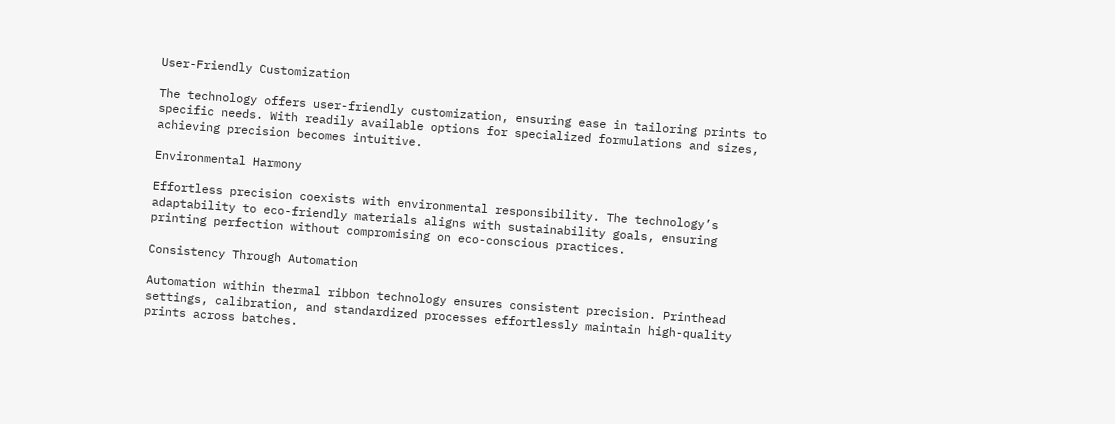User-Friendly Customization

The technology offers user-friendly customization, ensuring ease in tailoring prints to specific needs. With readily available options for specialized formulations and sizes, achieving precision becomes intuitive.

Environmental Harmony

Effortless precision coexists with environmental responsibility. The technology’s adaptability to eco-friendly materials aligns with sustainability goals, ensuring printing perfection without compromising on eco-conscious practices.

Consistency Through Automation

Automation within thermal ribbon technology ensures consistent precision. Printhead settings, calibration, and standardized processes effortlessly maintain high-quality prints across batches.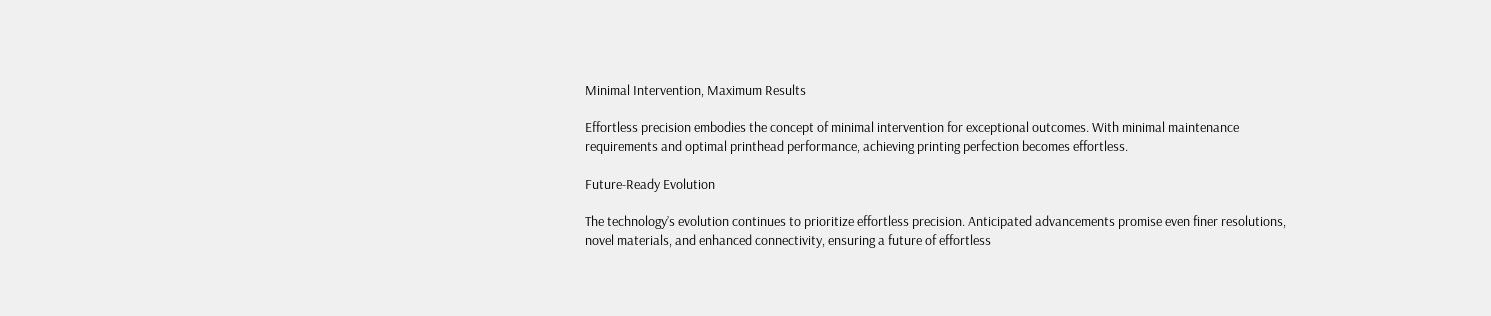Minimal Intervention, Maximum Results

Effortless precision embodies the concept of minimal intervention for exceptional outcomes. With minimal maintenance requirements and optimal printhead performance, achieving printing perfection becomes effortless.

Future-Ready Evolution

The technology’s evolution continues to prioritize effortless precision. Anticipated advancements promise even finer resolutions, novel materials, and enhanced connectivity, ensuring a future of effortless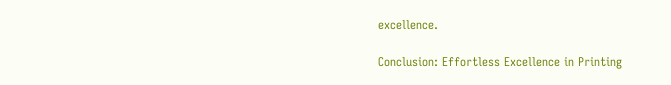excellence.

Conclusion: Effortless Excellence in Printing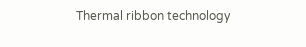Thermal ribbon technology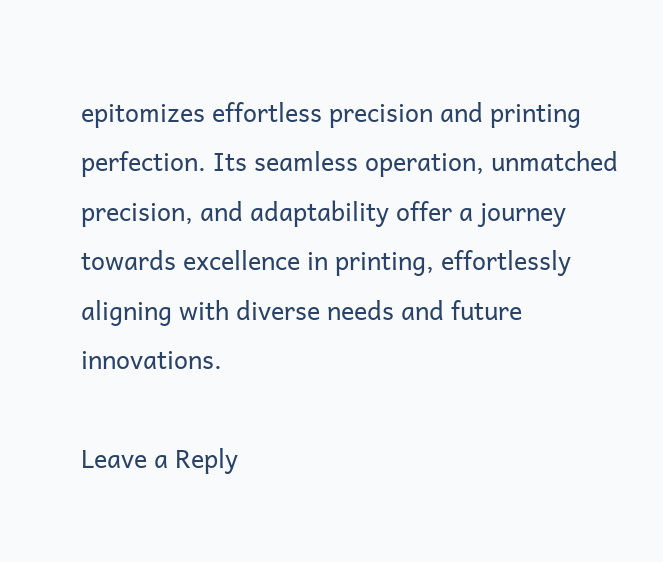epitomizes effortless precision and printing perfection. Its seamless operation, unmatched precision, and adaptability offer a journey towards excellence in printing, effortlessly aligning with diverse needs and future innovations.

Leave a Reply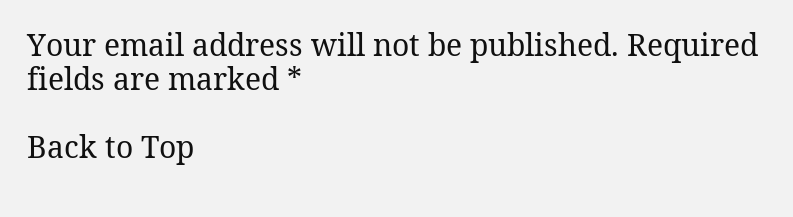Your email address will not be published. Required fields are marked *

Back to Top